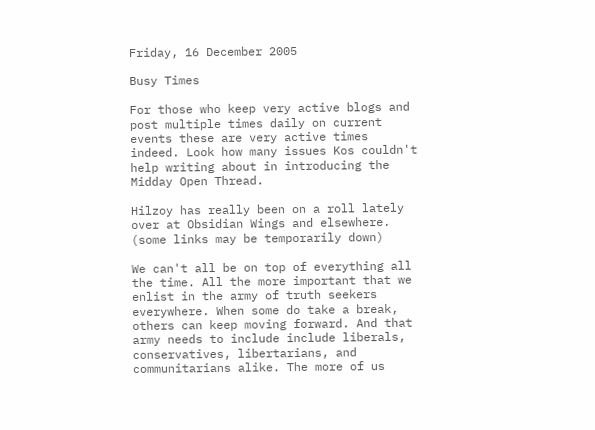Friday, 16 December 2005

Busy Times

For those who keep very active blogs and post multiple times daily on current events these are very active times indeed. Look how many issues Kos couldn't help writing about in introducing the Midday Open Thread.

Hilzoy has really been on a roll lately over at Obsidian Wings and elsewhere. (some links may be temporarily down)

We can't all be on top of everything all the time. All the more important that we enlist in the army of truth seekers everywhere. When some do take a break, others can keep moving forward. And that army needs to include include liberals, conservatives, libertarians, and communitarians alike. The more of us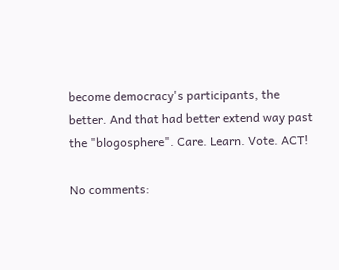become democracy's participants, the better. And that had better extend way past the "blogosphere". Care. Learn. Vote. ACT!

No comments: